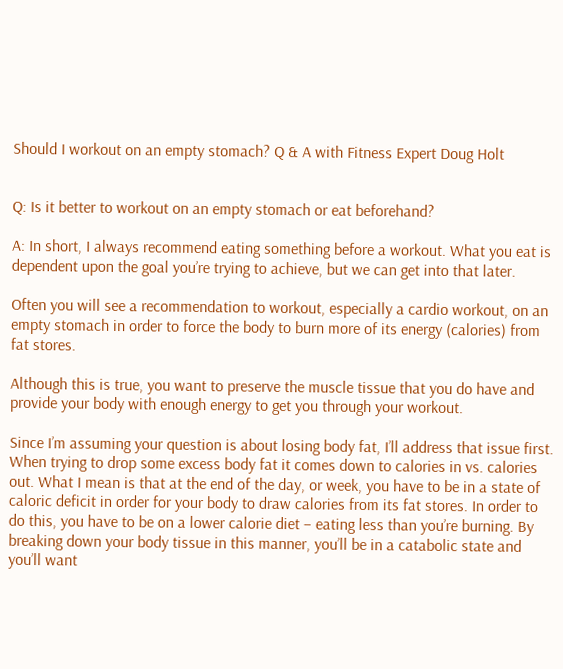Should I workout on an empty stomach? Q & A with Fitness Expert Doug Holt


Q: Is it better to workout on an empty stomach or eat beforehand?

A: In short, I always recommend eating something before a workout. What you eat is dependent upon the goal you’re trying to achieve, but we can get into that later.

Often you will see a recommendation to workout, especially a cardio workout, on an empty stomach in order to force the body to burn more of its energy (calories) from fat stores.

Although this is true, you want to preserve the muscle tissue that you do have and provide your body with enough energy to get you through your workout.

Since I’m assuming your question is about losing body fat, I’ll address that issue first. When trying to drop some excess body fat it comes down to calories in vs. calories out. What I mean is that at the end of the day, or week, you have to be in a state of caloric deficit in order for your body to draw calories from its fat stores. In order to do this, you have to be on a lower calorie diet – eating less than you’re burning. By breaking down your body tissue in this manner, you’ll be in a catabolic state and you’ll want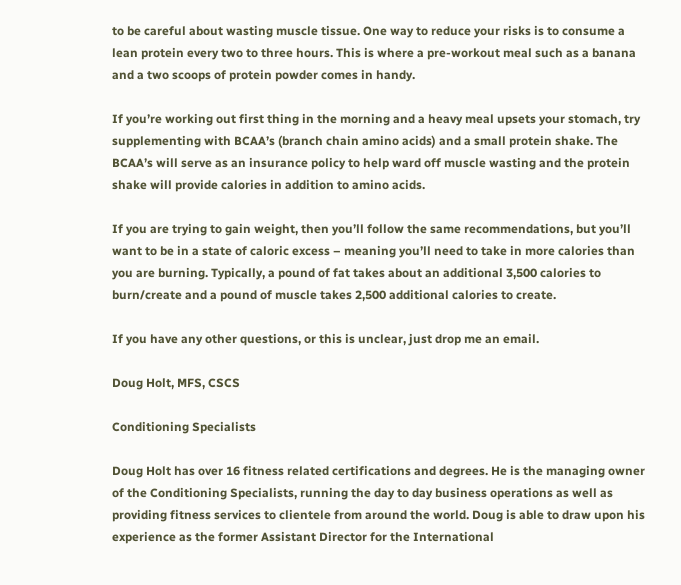to be careful about wasting muscle tissue. One way to reduce your risks is to consume a lean protein every two to three hours. This is where a pre-workout meal such as a banana and a two scoops of protein powder comes in handy.

If you’re working out first thing in the morning and a heavy meal upsets your stomach, try supplementing with BCAA’s (branch chain amino acids) and a small protein shake. The BCAA’s will serve as an insurance policy to help ward off muscle wasting and the protein shake will provide calories in addition to amino acids.

If you are trying to gain weight, then you’ll follow the same recommendations, but you’ll want to be in a state of caloric excess – meaning you’ll need to take in more calories than you are burning. Typically, a pound of fat takes about an additional 3,500 calories to burn/create and a pound of muscle takes 2,500 additional calories to create.

If you have any other questions, or this is unclear, just drop me an email.

Doug Holt, MFS, CSCS

Conditioning Specialists

Doug Holt has over 16 fitness related certifications and degrees. He is the managing owner of the Conditioning Specialists, running the day to day business operations as well as providing fitness services to clientele from around the world. Doug is able to draw upon his experience as the former Assistant Director for the International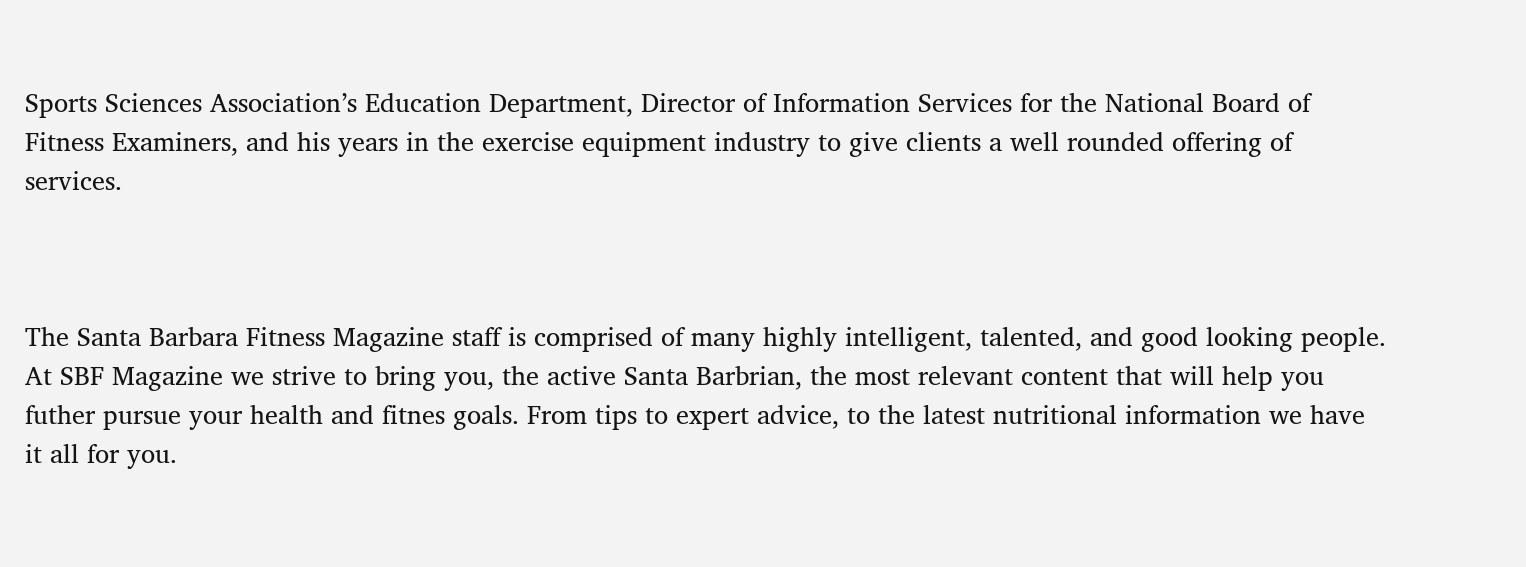Sports Sciences Association’s Education Department, Director of Information Services for the National Board of Fitness Examiners, and his years in the exercise equipment industry to give clients a well rounded offering of services.



The Santa Barbara Fitness Magazine staff is comprised of many highly intelligent, talented, and good looking people. At SBF Magazine we strive to bring you, the active Santa Barbrian, the most relevant content that will help you futher pursue your health and fitnes goals. From tips to expert advice, to the latest nutritional information we have it all for you.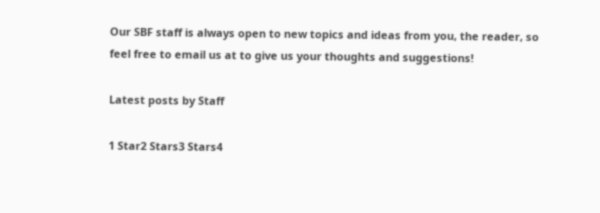Our SBF staff is always open to new topics and ideas from you, the reader, so feel free to email us at to give us your thoughts and suggestions!

Latest posts by Staff

1 Star2 Stars3 Stars4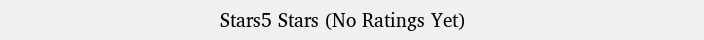Stars5 Stars (No Ratings Yet)